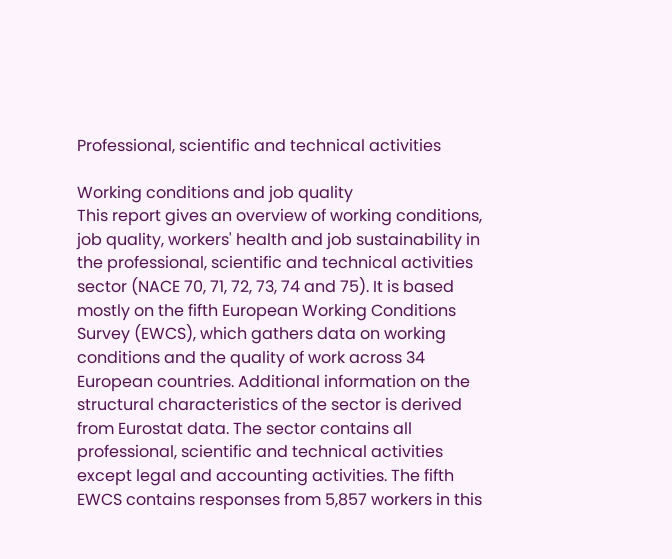Professional, scientific and technical activities

Working conditions and job quality
This report gives an overview of working conditions, job quality, workers' health and job sustainability in the professional, scientific and technical activities sector (NACE 70, 71, 72, 73, 74 and 75). It is based mostly on the fifth European Working Conditions Survey (EWCS), which gathers data on working conditions and the quality of work across 34 European countries. Additional information on the structural characteristics of the sector is derived from Eurostat data. The sector contains all professional, scientific and technical activities except legal and accounting activities. The fifth EWCS contains responses from 5,857 workers in this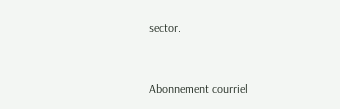sector.


Abonnement courriel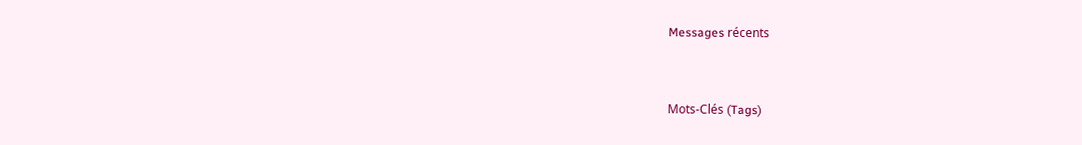Messages récents


Mots-Clés (Tags)